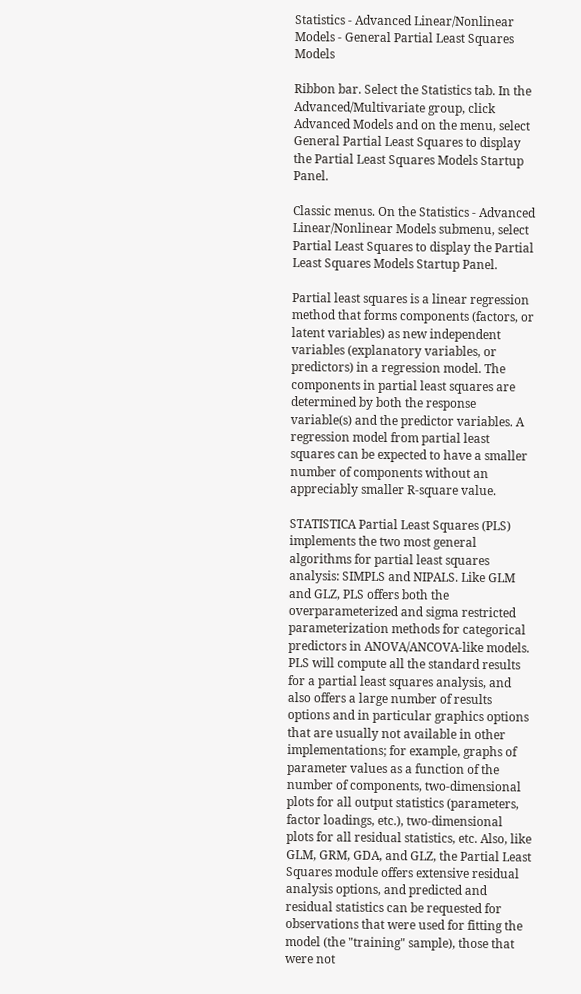Statistics - Advanced Linear/Nonlinear Models - General Partial Least Squares Models

Ribbon bar. Select the Statistics tab. In the Advanced/Multivariate group, click Advanced Models and on the menu, select General Partial Least Squares to display the Partial Least Squares Models Startup Panel.

Classic menus. On the Statistics - Advanced Linear/Nonlinear Models submenu, select Partial Least Squares to display the Partial Least Squares Models Startup Panel.

Partial least squares is a linear regression method that forms components (factors, or latent variables) as new independent variables (explanatory variables, or predictors) in a regression model. The components in partial least squares are determined by both the response variable(s) and the predictor variables. A regression model from partial least squares can be expected to have a smaller number of components without an appreciably smaller R-square value.

STATISTICA Partial Least Squares (PLS) implements the two most general algorithms for partial least squares analysis: SIMPLS and NIPALS. Like GLM and GLZ, PLS offers both the overparameterized and sigma restricted parameterization methods for categorical predictors in ANOVA/ANCOVA-like models. PLS will compute all the standard results for a partial least squares analysis, and also offers a large number of results options and in particular graphics options that are usually not available in other implementations; for example, graphs of parameter values as a function of the number of components, two-dimensional plots for all output statistics (parameters, factor loadings, etc.), two-dimensional plots for all residual statistics, etc. Also, like GLM, GRM, GDA, and GLZ, the Partial Least Squares module offers extensive residual analysis options, and predicted and residual statistics can be requested for observations that were used for fitting the model (the "training" sample), those that were not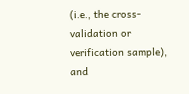(i.e., the cross-validation or verification sample), and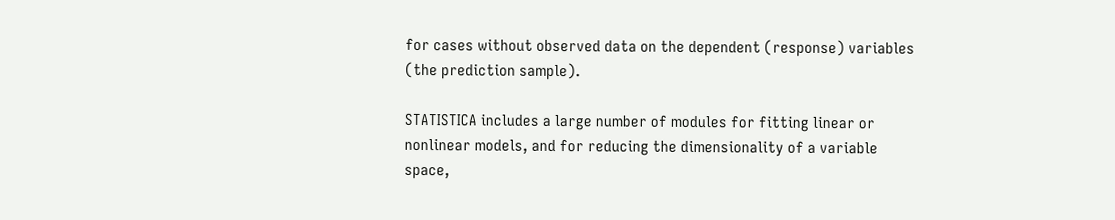for cases without observed data on the dependent (response) variables (the prediction sample).

STATISTICA includes a large number of modules for fitting linear or nonlinear models, and for reducing the dimensionality of a variable space,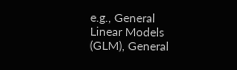e.g., General Linear Models (GLM), General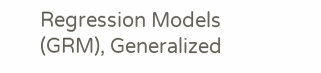Regression Models (GRM), Generalized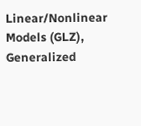Linear/Nonlinear Models (GLZ), Generalized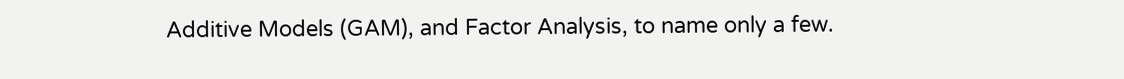Additive Models (GAM), and Factor Analysis, to name only a few.